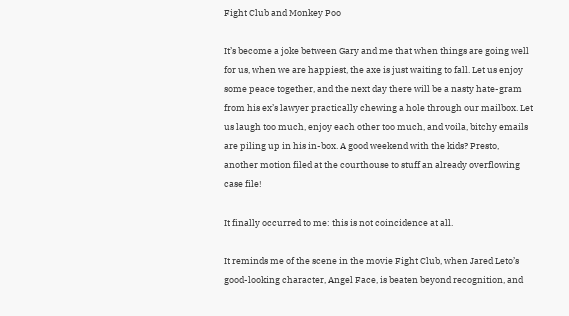Fight Club and Monkey Poo

It’s become a joke between Gary and me that when things are going well for us, when we are happiest, the axe is just waiting to fall. Let us enjoy some peace together, and the next day there will be a nasty hate-gram from his ex’s lawyer practically chewing a hole through our mailbox. Let us laugh too much, enjoy each other too much, and voila, bitchy emails are piling up in his in-box. A good weekend with the kids? Presto, another motion filed at the courthouse to stuff an already overflowing case file!

It finally occurred to me: this is not coincidence at all.

It reminds me of the scene in the movie Fight Club, when Jared Leto’s good-looking character, Angel Face, is beaten beyond recognition, and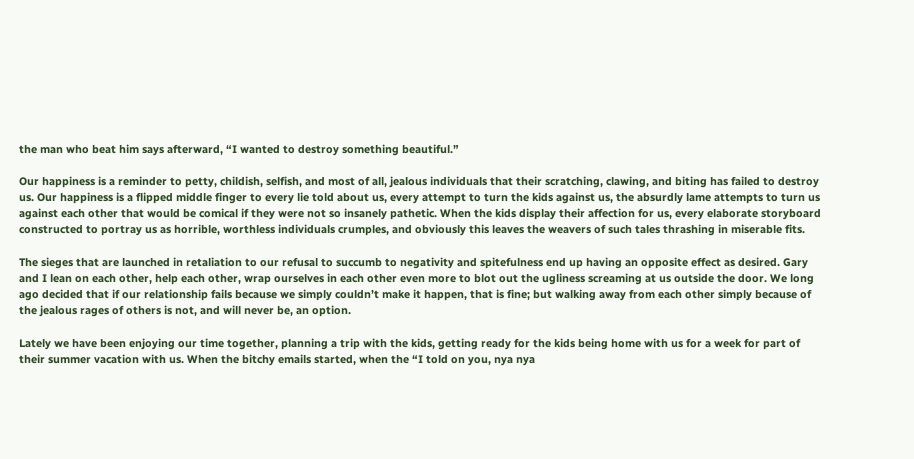the man who beat him says afterward, “I wanted to destroy something beautiful.”

Our happiness is a reminder to petty, childish, selfish, and most of all, jealous individuals that their scratching, clawing, and biting has failed to destroy us. Our happiness is a flipped middle finger to every lie told about us, every attempt to turn the kids against us, the absurdly lame attempts to turn us against each other that would be comical if they were not so insanely pathetic. When the kids display their affection for us, every elaborate storyboard constructed to portray us as horrible, worthless individuals crumples, and obviously this leaves the weavers of such tales thrashing in miserable fits.

The sieges that are launched in retaliation to our refusal to succumb to negativity and spitefulness end up having an opposite effect as desired. Gary and I lean on each other, help each other, wrap ourselves in each other even more to blot out the ugliness screaming at us outside the door. We long ago decided that if our relationship fails because we simply couldn’t make it happen, that is fine; but walking away from each other simply because of the jealous rages of others is not, and will never be, an option.

Lately we have been enjoying our time together, planning a trip with the kids, getting ready for the kids being home with us for a week for part of their summer vacation with us. When the bitchy emails started, when the “I told on you, nya nya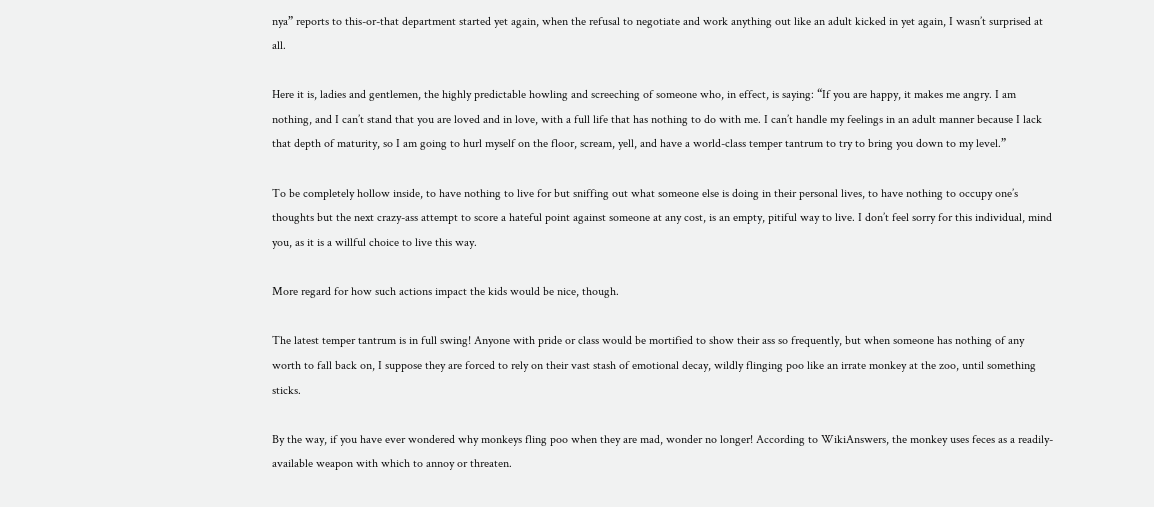nya” reports to this-or-that department started yet again, when the refusal to negotiate and work anything out like an adult kicked in yet again, I wasn’t surprised at all.

Here it is, ladies and gentlemen, the highly predictable howling and screeching of someone who, in effect, is saying: “If you are happy, it makes me angry. I am nothing, and I can’t stand that you are loved and in love, with a full life that has nothing to do with me. I can’t handle my feelings in an adult manner because I lack that depth of maturity, so I am going to hurl myself on the floor, scream, yell, and have a world-class temper tantrum to try to bring you down to my level.”

To be completely hollow inside, to have nothing to live for but sniffing out what someone else is doing in their personal lives, to have nothing to occupy one’s thoughts but the next crazy-ass attempt to score a hateful point against someone at any cost, is an empty, pitiful way to live. I don’t feel sorry for this individual, mind you, as it is a willful choice to live this way.

More regard for how such actions impact the kids would be nice, though.

The latest temper tantrum is in full swing! Anyone with pride or class would be mortified to show their ass so frequently, but when someone has nothing of any worth to fall back on, I suppose they are forced to rely on their vast stash of emotional decay, wildly flinging poo like an irrate monkey at the zoo, until something sticks.

By the way, if you have ever wondered why monkeys fling poo when they are mad, wonder no longer! According to WikiAnswers, the monkey uses feces as a readily-available weapon with which to annoy or threaten.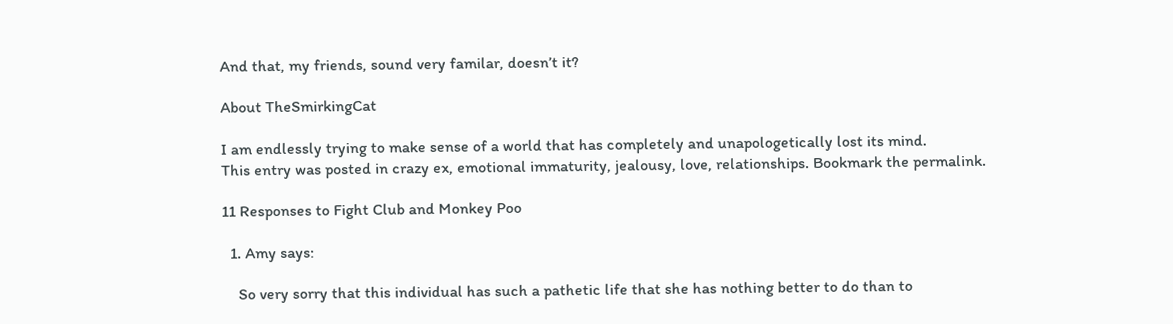And that, my friends, sound very familar, doesn’t it?

About TheSmirkingCat

I am endlessly trying to make sense of a world that has completely and unapologetically lost its mind.
This entry was posted in crazy ex, emotional immaturity, jealousy, love, relationships. Bookmark the permalink.

11 Responses to Fight Club and Monkey Poo

  1. Amy says:

    So very sorry that this individual has such a pathetic life that she has nothing better to do than to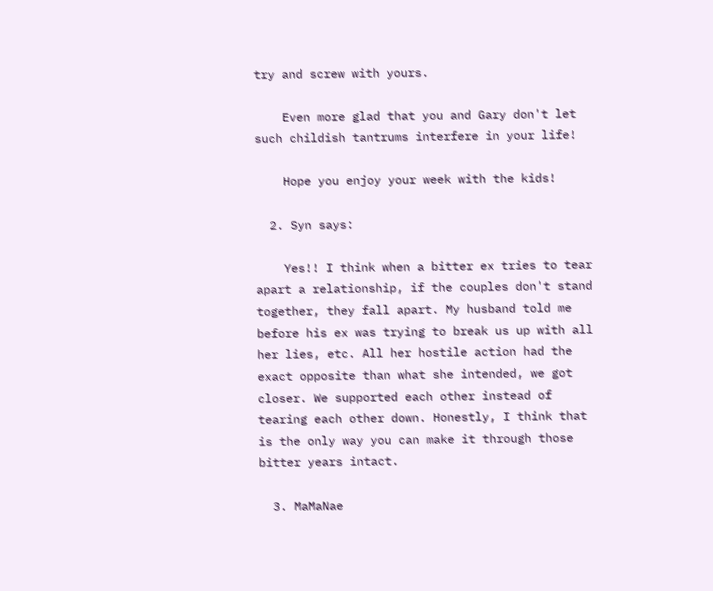try and screw with yours.

    Even more glad that you and Gary don't let such childish tantrums interfere in your life!

    Hope you enjoy your week with the kids!

  2. Syn says:

    Yes!! I think when a bitter ex tries to tear apart a relationship, if the couples don't stand together, they fall apart. My husband told me before his ex was trying to break us up with all her lies, etc. All her hostile action had the exact opposite than what she intended, we got closer. We supported each other instead of tearing each other down. Honestly, I think that is the only way you can make it through those bitter years intact.

  3. MaMaNae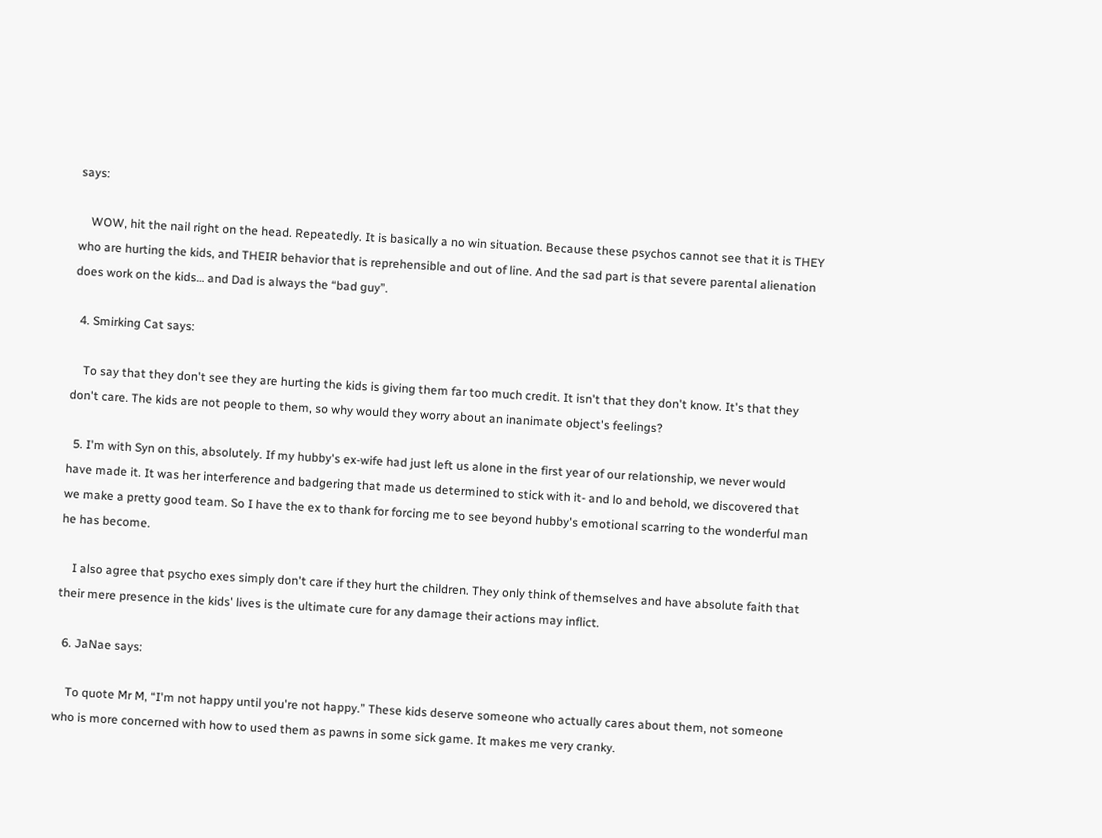says:

    WOW, hit the nail right on the head. Repeatedly. It is basically a no win situation. Because these psychos cannot see that it is THEY who are hurting the kids, and THEIR behavior that is reprehensible and out of line. And the sad part is that severe parental alienation does work on the kids… and Dad is always the “bad guy”.

  4. Smirking Cat says:

    To say that they don't see they are hurting the kids is giving them far too much credit. It isn't that they don't know. It's that they don't care. The kids are not people to them, so why would they worry about an inanimate object's feelings?

  5. I'm with Syn on this, absolutely. If my hubby's ex-wife had just left us alone in the first year of our relationship, we never would have made it. It was her interference and badgering that made us determined to stick with it- and lo and behold, we discovered that we make a pretty good team. So I have the ex to thank for forcing me to see beyond hubby's emotional scarring to the wonderful man he has become.

    I also agree that psycho exes simply don't care if they hurt the children. They only think of themselves and have absolute faith that their mere presence in the kids' lives is the ultimate cure for any damage their actions may inflict.

  6. JaNae says:

    To quote Mr M, “I'm not happy until you're not happy.” These kids deserve someone who actually cares about them, not someone who is more concerned with how to used them as pawns in some sick game. It makes me very cranky.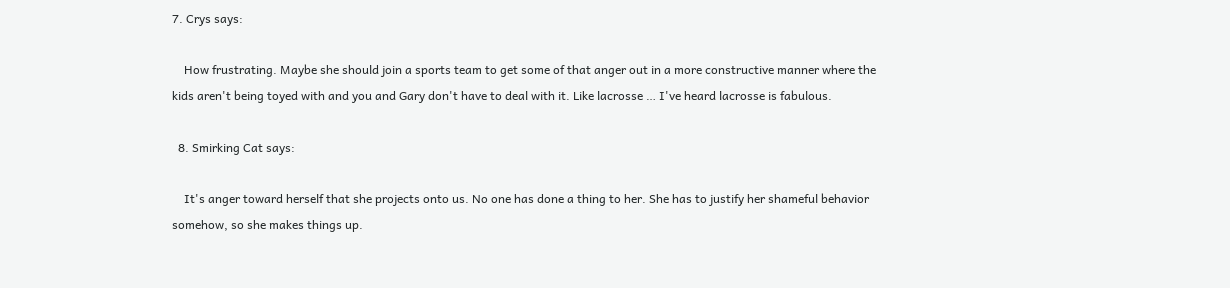7. Crys says:

    How frustrating. Maybe she should join a sports team to get some of that anger out in a more constructive manner where the kids aren't being toyed with and you and Gary don't have to deal with it. Like lacrosse … I've heard lacrosse is fabulous.

  8. Smirking Cat says:

    It's anger toward herself that she projects onto us. No one has done a thing to her. She has to justify her shameful behavior somehow, so she makes things up.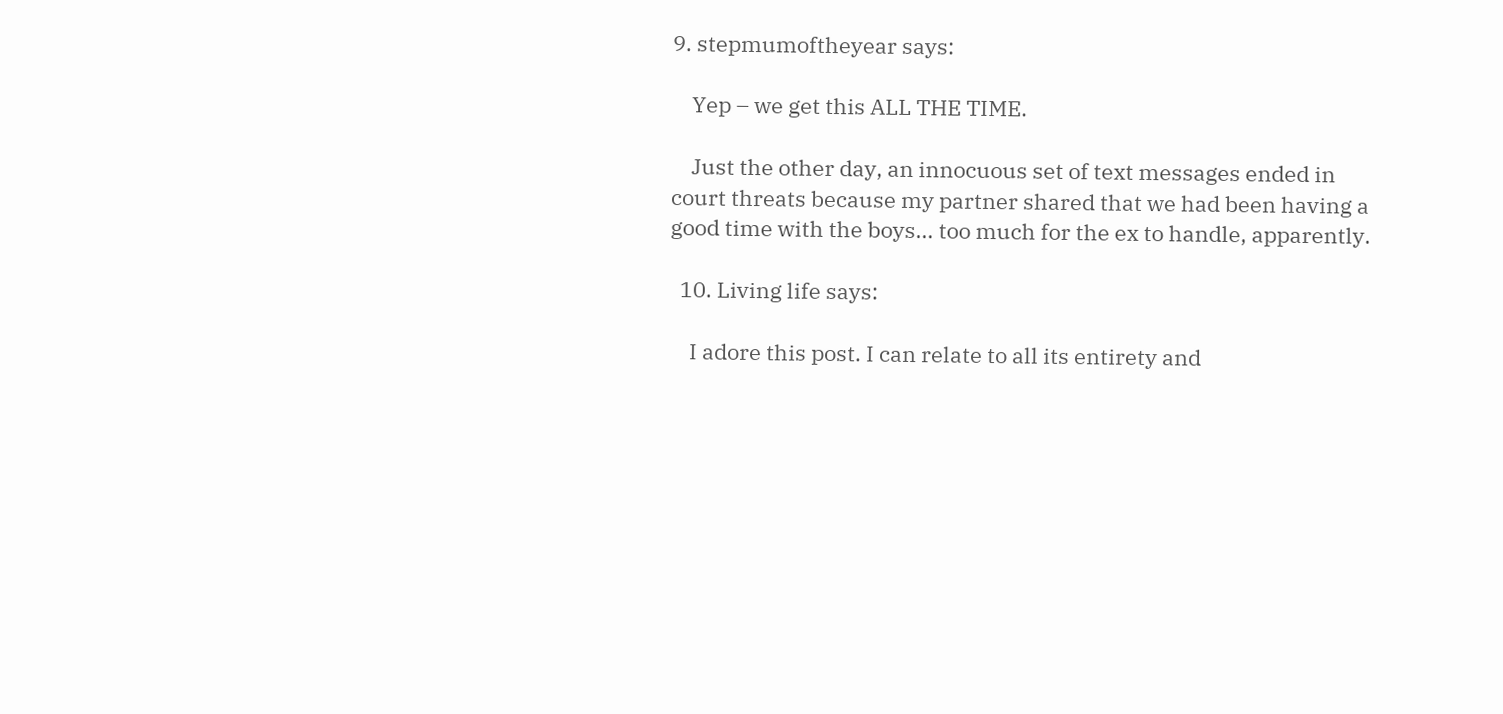9. stepmumoftheyear says:

    Yep – we get this ALL THE TIME.

    Just the other day, an innocuous set of text messages ended in court threats because my partner shared that we had been having a good time with the boys… too much for the ex to handle, apparently.

  10. Living life says:

    I adore this post. I can relate to all its entirety and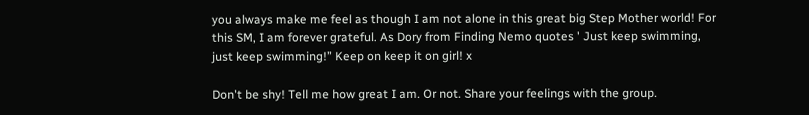you always make me feel as though I am not alone in this great big Step Mother world! For this SM, I am forever grateful. As Dory from Finding Nemo quotes ' Just keep swimming, just keep swimming!” Keep on keep it on girl! x

Don't be shy! Tell me how great I am. Or not. Share your feelings with the group.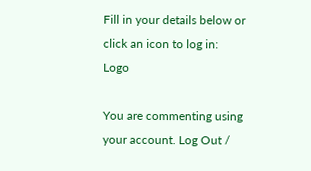Fill in your details below or click an icon to log in: Logo

You are commenting using your account. Log Out /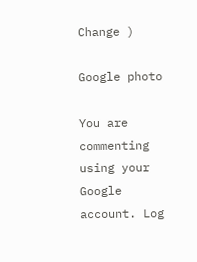Change )

Google photo

You are commenting using your Google account. Log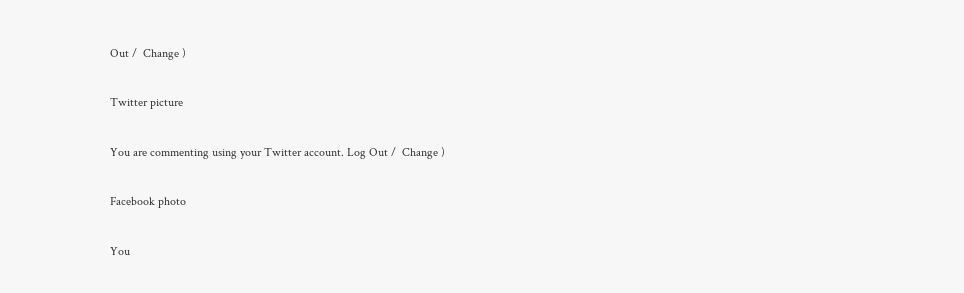Out /  Change )

Twitter picture

You are commenting using your Twitter account. Log Out /  Change )

Facebook photo

You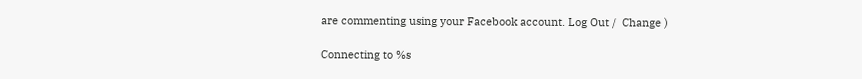are commenting using your Facebook account. Log Out /  Change )

Connecting to %s